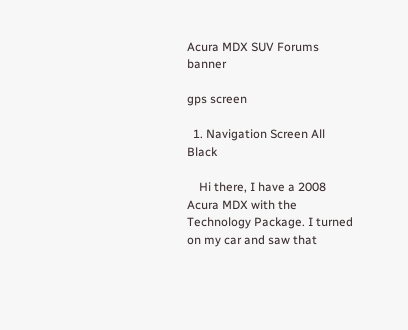Acura MDX SUV Forums banner

gps screen

  1. Navigation Screen All Black

    Hi there, I have a 2008 Acura MDX with the Technology Package. I turned on my car and saw that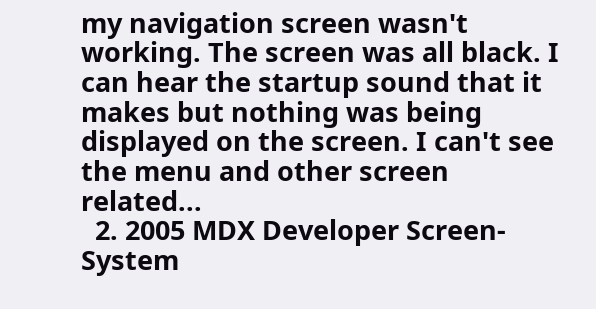my navigation screen wasn't working. The screen was all black. I can hear the startup sound that it makes but nothing was being displayed on the screen. I can't see the menu and other screen related...
  2. 2005 MDX Developer Screen- System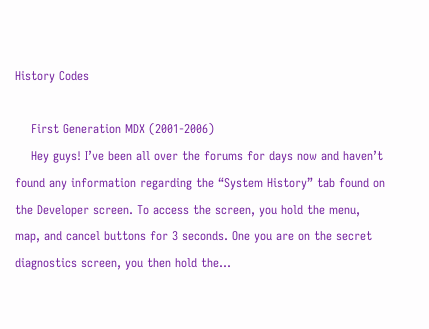History Codes

    First Generation MDX (2001-2006)
    Hey guys! I’ve been all over the forums for days now and haven’t found any information regarding the “System History” tab found on the Developer screen. To access the screen, you hold the menu, map, and cancel buttons for 3 seconds. One you are on the secret diagnostics screen, you then hold the...